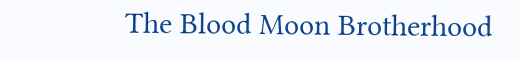The Blood Moon Brotherhood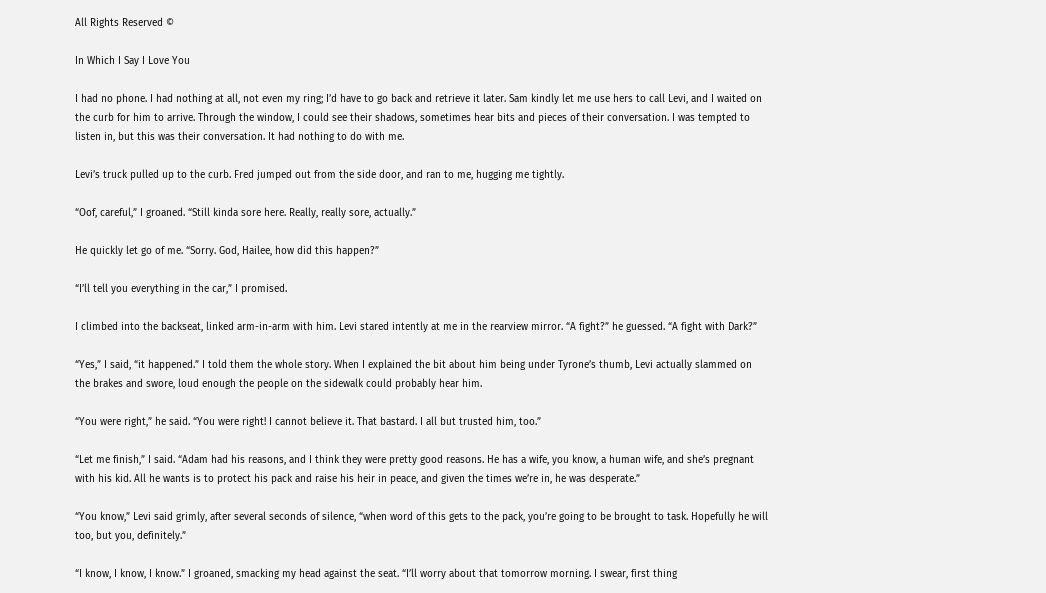All Rights Reserved ©

In Which I Say I Love You

I had no phone. I had nothing at all, not even my ring; I’d have to go back and retrieve it later. Sam kindly let me use hers to call Levi, and I waited on the curb for him to arrive. Through the window, I could see their shadows, sometimes hear bits and pieces of their conversation. I was tempted to listen in, but this was their conversation. It had nothing to do with me.

Levi’s truck pulled up to the curb. Fred jumped out from the side door, and ran to me, hugging me tightly.

“Oof, careful,” I groaned. “Still kinda sore here. Really, really sore, actually.”

He quickly let go of me. “Sorry. God, Hailee, how did this happen?”

“I’ll tell you everything in the car,” I promised.

I climbed into the backseat, linked arm-in-arm with him. Levi stared intently at me in the rearview mirror. “A fight?” he guessed. “A fight with Dark?”

“Yes,” I said, “it happened.” I told them the whole story. When I explained the bit about him being under Tyrone’s thumb, Levi actually slammed on the brakes and swore, loud enough the people on the sidewalk could probably hear him.

“You were right,” he said. “You were right! I cannot believe it. That bastard. I all but trusted him, too.”

“Let me finish,” I said. “Adam had his reasons, and I think they were pretty good reasons. He has a wife, you know, a human wife, and she’s pregnant with his kid. All he wants is to protect his pack and raise his heir in peace, and given the times we’re in, he was desperate.”

“You know,” Levi said grimly, after several seconds of silence, “when word of this gets to the pack, you’re going to be brought to task. Hopefully he will too, but you, definitely.”

“I know, I know, I know.” I groaned, smacking my head against the seat. “I’ll worry about that tomorrow morning. I swear, first thing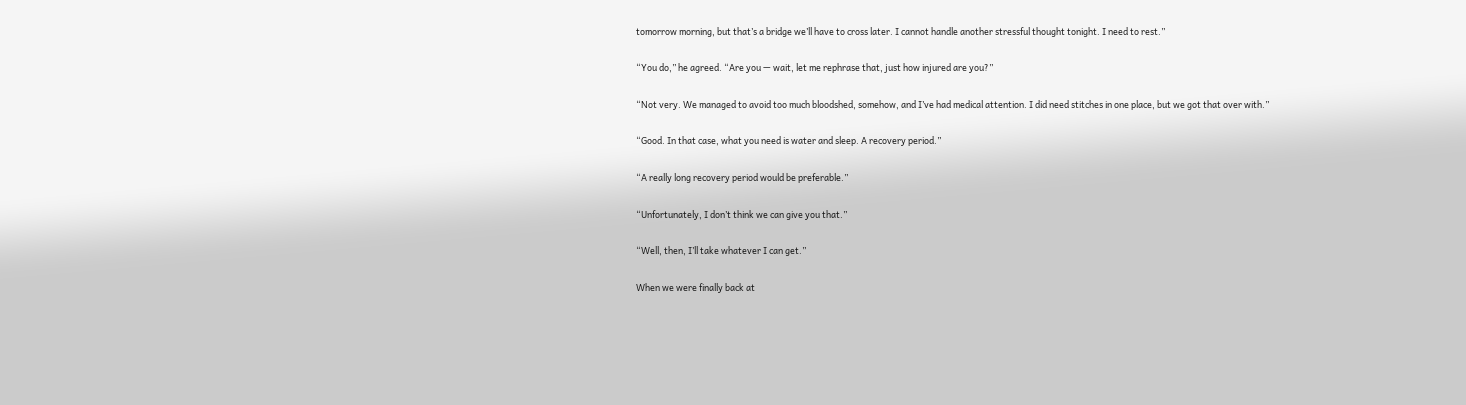tomorrow morning, but that’s a bridge we’ll have to cross later. I cannot handle another stressful thought tonight. I need to rest.”

“You do,” he agreed. “Are you — wait, let me rephrase that, just how injured are you?”

“Not very. We managed to avoid too much bloodshed, somehow, and I’ve had medical attention. I did need stitches in one place, but we got that over with.”

“Good. In that case, what you need is water and sleep. A recovery period.”

“A really long recovery period would be preferable.”

“Unfortunately, I don’t think we can give you that.”

“Well, then, I’ll take whatever I can get.”

When we were finally back at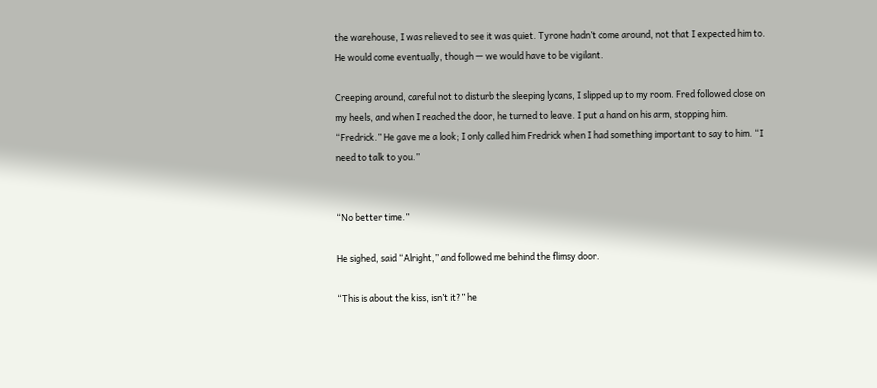the warehouse, I was relieved to see it was quiet. Tyrone hadn’t come around, not that I expected him to. He would come eventually, though — we would have to be vigilant.

Creeping around, careful not to disturb the sleeping lycans, I slipped up to my room. Fred followed close on my heels, and when I reached the door, he turned to leave. I put a hand on his arm, stopping him. “Fredrick.” He gave me a look; I only called him Fredrick when I had something important to say to him. “I need to talk to you.”


“No better time.”

He sighed, said “Alright,” and followed me behind the flimsy door.

“This is about the kiss, isn’t it?” he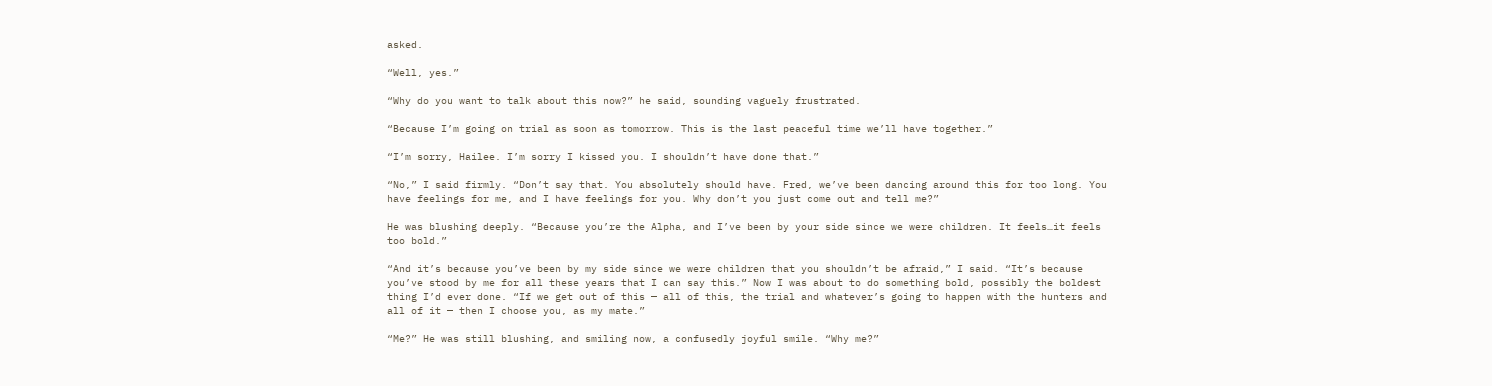asked.

“Well, yes.”

“Why do you want to talk about this now?” he said, sounding vaguely frustrated.

“Because I’m going on trial as soon as tomorrow. This is the last peaceful time we’ll have together.”

“I’m sorry, Hailee. I’m sorry I kissed you. I shouldn’t have done that.”

“No,” I said firmly. “Don’t say that. You absolutely should have. Fred, we’ve been dancing around this for too long. You have feelings for me, and I have feelings for you. Why don’t you just come out and tell me?”

He was blushing deeply. “Because you’re the Alpha, and I’ve been by your side since we were children. It feels…it feels too bold.”

“And it’s because you’ve been by my side since we were children that you shouldn’t be afraid,” I said. “It’s because you’ve stood by me for all these years that I can say this.” Now I was about to do something bold, possibly the boldest thing I’d ever done. “If we get out of this — all of this, the trial and whatever’s going to happen with the hunters and all of it — then I choose you, as my mate.”

“Me?” He was still blushing, and smiling now, a confusedly joyful smile. “Why me?”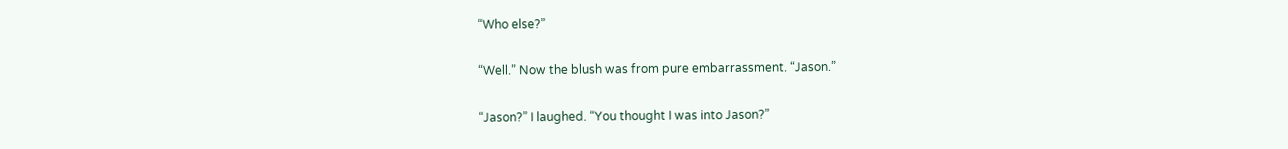“Who else?”

“Well.” Now the blush was from pure embarrassment. “Jason.”

“Jason?” I laughed. “You thought I was into Jason?”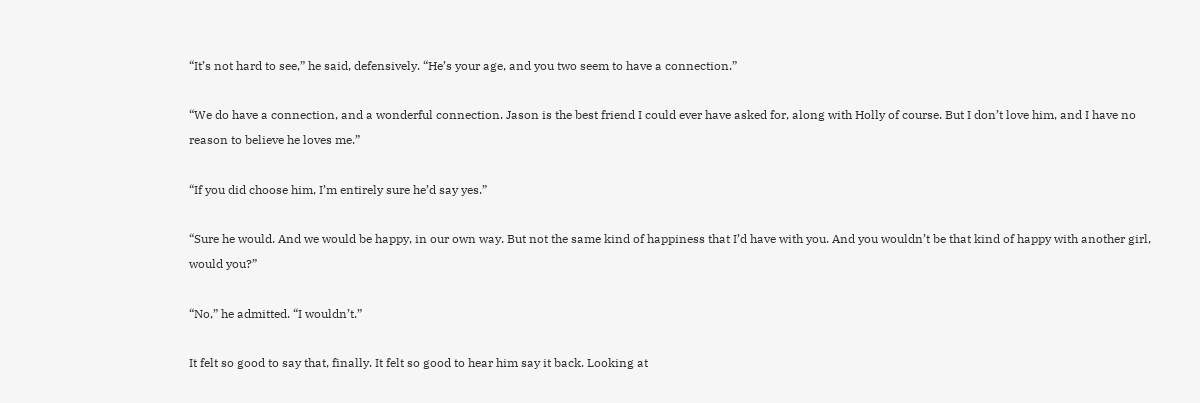“It’s not hard to see,” he said, defensively. “He’s your age, and you two seem to have a connection.”

“We do have a connection, and a wonderful connection. Jason is the best friend I could ever have asked for, along with Holly of course. But I don’t love him, and I have no reason to believe he loves me.”

“If you did choose him, I’m entirely sure he’d say yes.”

“Sure he would. And we would be happy, in our own way. But not the same kind of happiness that I’d have with you. And you wouldn’t be that kind of happy with another girl, would you?”

“No,” he admitted. “I wouldn’t.”

It felt so good to say that, finally. It felt so good to hear him say it back. Looking at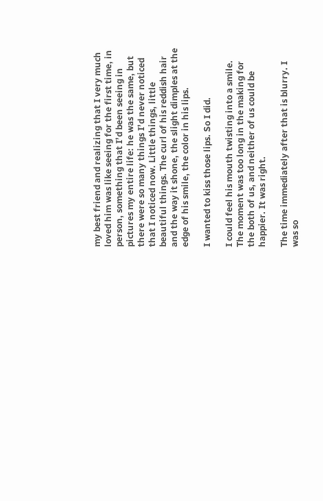my best friend and realizing that I very much loved him was like seeing for the first time, in person, something that I’d been seeing in pictures my entire life: he was the same, but there were so many things I’d never noticed that I noticed now. Little things, little beautiful things. The curl of his reddish hair and the way it shone, the slight dimples at the edge of his smile, the color in his lips.

I wanted to kiss those lips. So I did.

I could feel his mouth twisting into a smile. The moment was too long in the making for the both of us, and neither of us could be happier. It was right.

The time immediately after that is blurry. I was so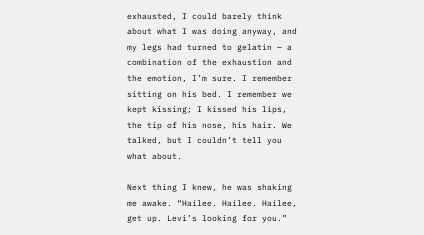exhausted, I could barely think about what I was doing anyway, and my legs had turned to gelatin — a combination of the exhaustion and the emotion, I’m sure. I remember sitting on his bed. I remember we kept kissing; I kissed his lips, the tip of his nose, his hair. We talked, but I couldn’t tell you what about.

Next thing I knew, he was shaking me awake. “Hailee. Hailee. Hailee, get up. Levi’s looking for you.”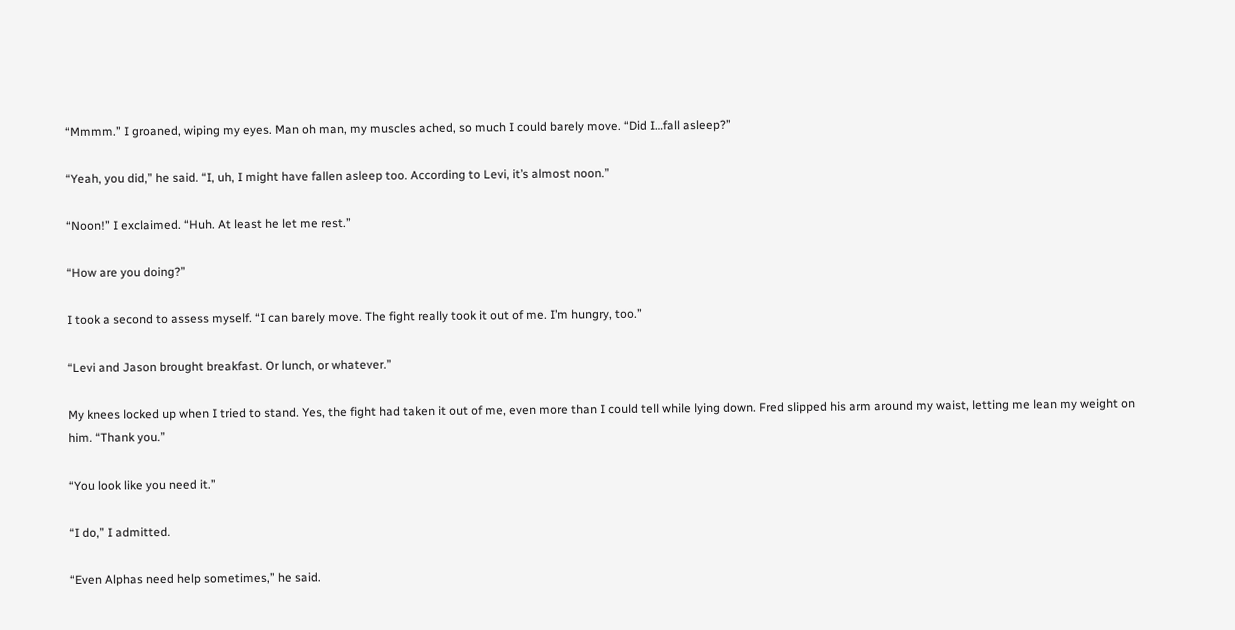“Mmmm.” I groaned, wiping my eyes. Man oh man, my muscles ached, so much I could barely move. “Did I…fall asleep?”

“Yeah, you did,” he said. “I, uh, I might have fallen asleep too. According to Levi, it’s almost noon.”

“Noon!” I exclaimed. “Huh. At least he let me rest.”

“How are you doing?”

I took a second to assess myself. “I can barely move. The fight really took it out of me. I’m hungry, too.”

“Levi and Jason brought breakfast. Or lunch, or whatever.”

My knees locked up when I tried to stand. Yes, the fight had taken it out of me, even more than I could tell while lying down. Fred slipped his arm around my waist, letting me lean my weight on him. “Thank you.”

“You look like you need it.”

“I do,” I admitted.

“Even Alphas need help sometimes,” he said.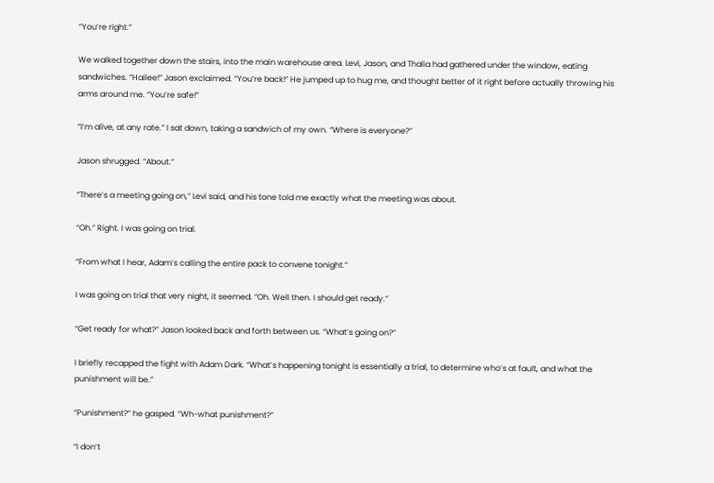“You’re right.”

We walked together down the stairs, into the main warehouse area. Levi, Jason, and Thalia had gathered under the window, eating sandwiches. “Hailee!” Jason exclaimed. “You’re back!” He jumped up to hug me, and thought better of it right before actually throwing his arms around me. “You’re safe!”

“I’m alive, at any rate.” I sat down, taking a sandwich of my own. “Where is everyone?”

Jason shrugged. “About.”

“There’s a meeting going on,” Levi said, and his tone told me exactly what the meeting was about.

“Oh.” Right. I was going on trial.

“From what I hear, Adam’s calling the entire pack to convene tonight.”

I was going on trial that very night, it seemed. “Oh. Well then. I should get ready.”

“Get ready for what?” Jason looked back and forth between us. “What’s going on?”

I briefly recapped the fight with Adam Dark. “What’s happening tonight is essentially a trial, to determine who’s at fault, and what the punishment will be.”

“Punishment?” he gasped. “Wh-what punishment?”

“I don’t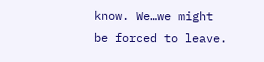know. We…we might be forced to leave.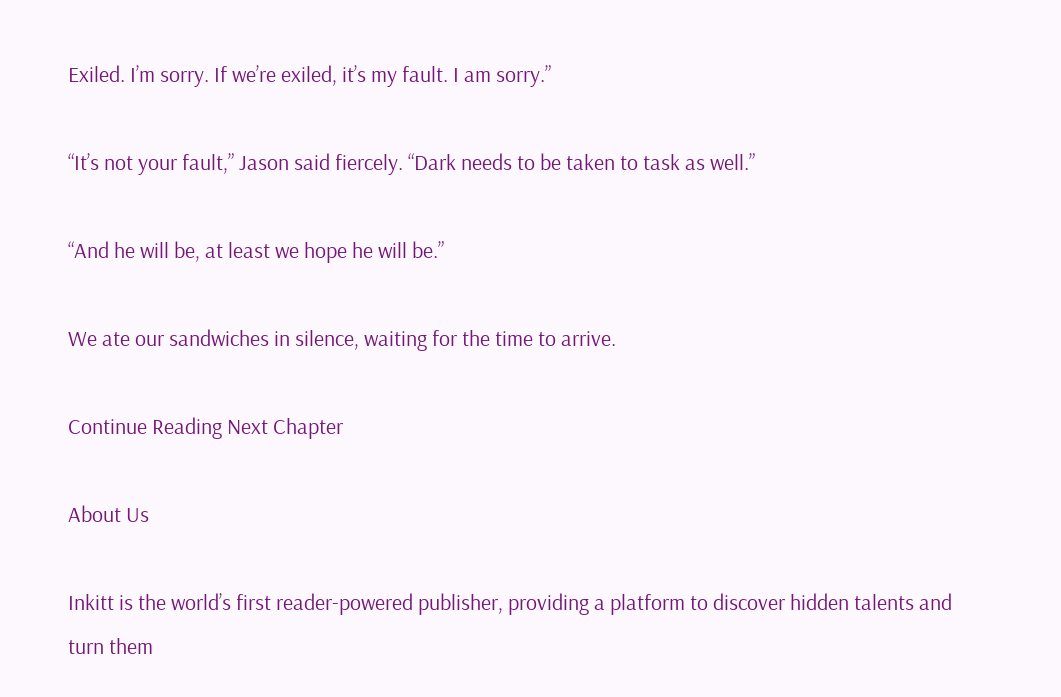Exiled. I’m sorry. If we’re exiled, it’s my fault. I am sorry.”

“It’s not your fault,” Jason said fiercely. “Dark needs to be taken to task as well.”

“And he will be, at least we hope he will be.”

We ate our sandwiches in silence, waiting for the time to arrive.

Continue Reading Next Chapter

About Us

Inkitt is the world’s first reader-powered publisher, providing a platform to discover hidden talents and turn them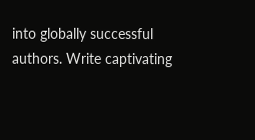into globally successful authors. Write captivating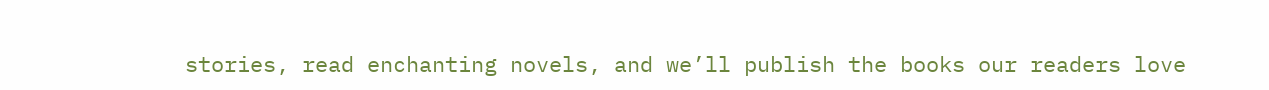stories, read enchanting novels, and we’ll publish the books our readers love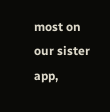most on our sister app,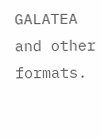GALATEA and other formats.